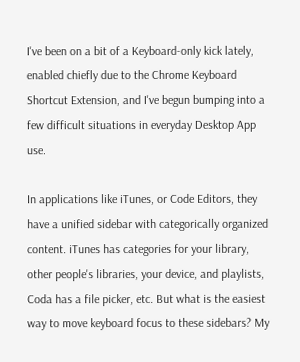I've been on a bit of a Keyboard-only kick lately, enabled chiefly due to the Chrome Keyboard Shortcut Extension, and I've begun bumping into a few difficult situations in everyday Desktop App use.

In applications like iTunes, or Code Editors, they have a unified sidebar with categorically organized content. iTunes has categories for your library, other people's libraries, your device, and playlists, Coda has a file picker, etc. But what is the easiest way to move keyboard focus to these sidebars? My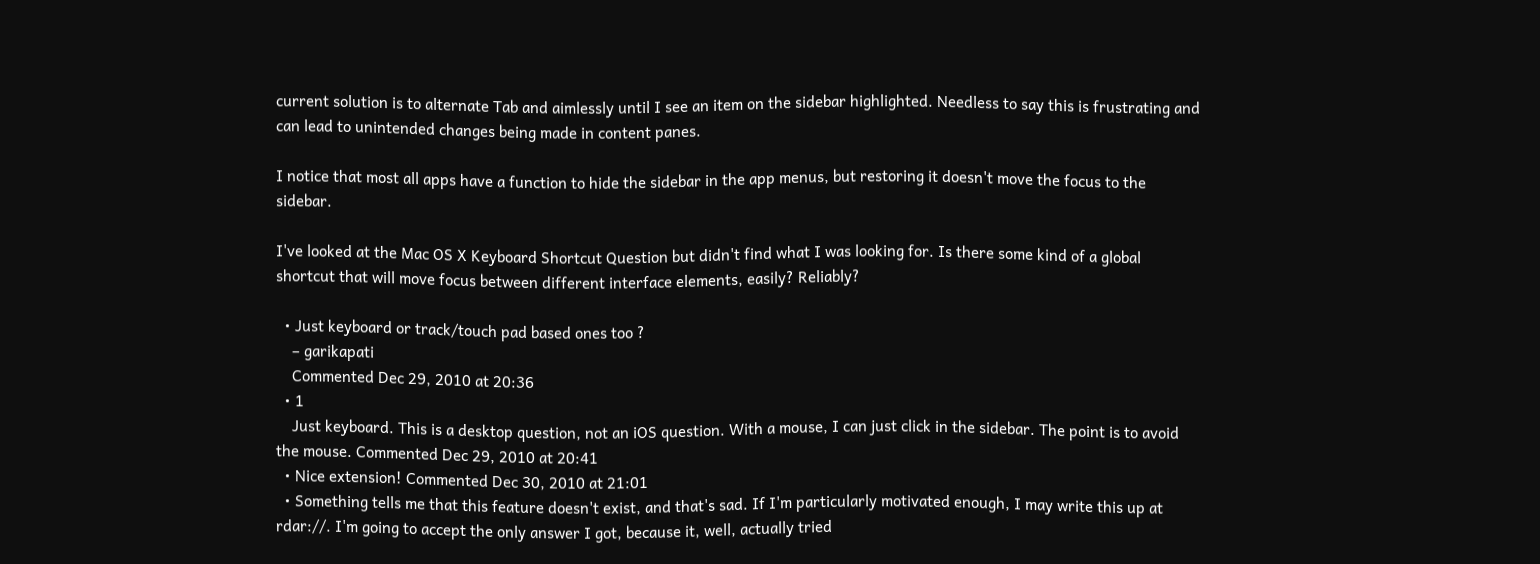current solution is to alternate Tab and aimlessly until I see an item on the sidebar highlighted. Needless to say this is frustrating and can lead to unintended changes being made in content panes.

I notice that most all apps have a function to hide the sidebar in the app menus, but restoring it doesn't move the focus to the sidebar.

I've looked at the Mac OS X Keyboard Shortcut Question but didn't find what I was looking for. Is there some kind of a global shortcut that will move focus between different interface elements, easily? Reliably?

  • Just keyboard or track/touch pad based ones too ?
    – garikapati
    Commented Dec 29, 2010 at 20:36
  • 1
    Just keyboard. This is a desktop question, not an iOS question. With a mouse, I can just click in the sidebar. The point is to avoid the mouse. Commented Dec 29, 2010 at 20:41
  • Nice extension! Commented Dec 30, 2010 at 21:01
  • Something tells me that this feature doesn't exist, and that's sad. If I'm particularly motivated enough, I may write this up at rdar://. I'm going to accept the only answer I got, because it, well, actually tried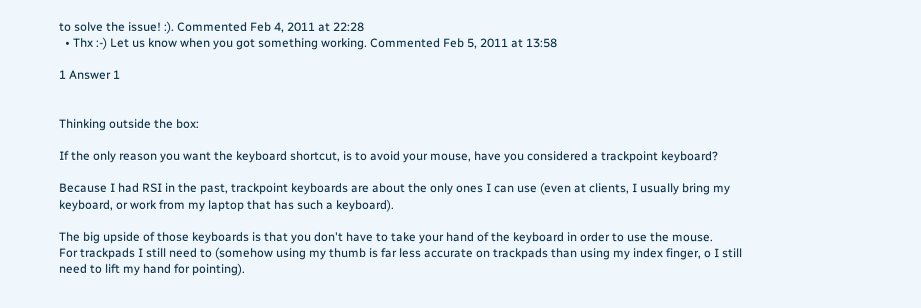to solve the issue! :). Commented Feb 4, 2011 at 22:28
  • Thx :-) Let us know when you got something working. Commented Feb 5, 2011 at 13:58

1 Answer 1


Thinking outside the box:

If the only reason you want the keyboard shortcut, is to avoid your mouse, have you considered a trackpoint keyboard?

Because I had RSI in the past, trackpoint keyboards are about the only ones I can use (even at clients, I usually bring my keyboard, or work from my laptop that has such a keyboard).

The big upside of those keyboards is that you don't have to take your hand of the keyboard in order to use the mouse.
For trackpads I still need to (somehow using my thumb is far less accurate on trackpads than using my index finger, o I still need to lift my hand for pointing).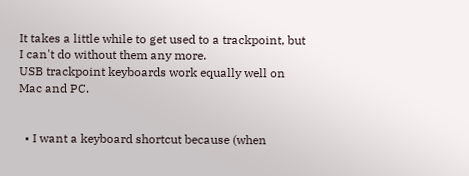It takes a little while to get used to a trackpoint, but I can't do without them any more.
USB trackpoint keyboards work equally well on Mac and PC.


  • I want a keyboard shortcut because (when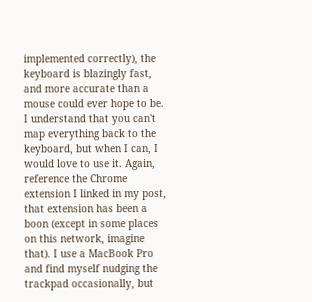implemented correctly), the keyboard is blazingly fast, and more accurate than a mouse could ever hope to be. I understand that you can't map everything back to the keyboard, but when I can, I would love to use it. Again, reference the Chrome extension I linked in my post, that extension has been a boon (except in some places on this network, imagine that). I use a MacBook Pro and find myself nudging the trackpad occasionally, but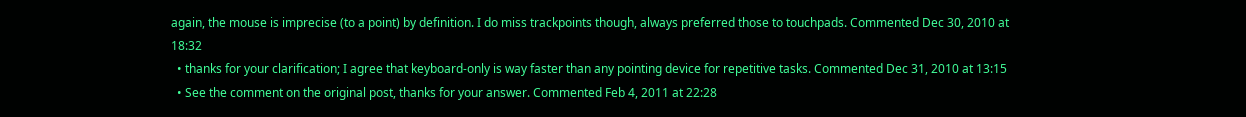again, the mouse is imprecise (to a point) by definition. I do miss trackpoints though, always preferred those to touchpads. Commented Dec 30, 2010 at 18:32
  • thanks for your clarification; I agree that keyboard-only is way faster than any pointing device for repetitive tasks. Commented Dec 31, 2010 at 13:15
  • See the comment on the original post, thanks for your answer. Commented Feb 4, 2011 at 22:28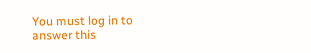You must log in to answer this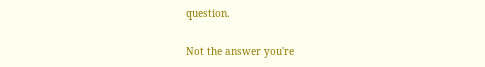question.

Not the answer you're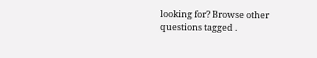looking for? Browse other questions tagged .